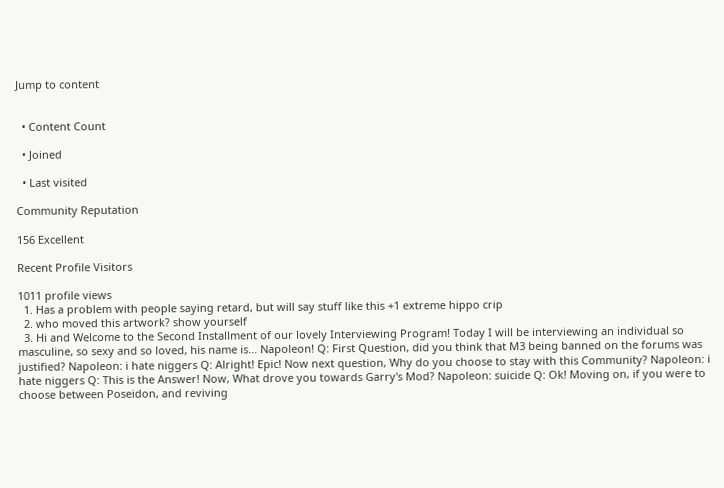Jump to content


  • Content Count

  • Joined

  • Last visited

Community Reputation

156 Excellent

Recent Profile Visitors

1011 profile views
  1. Has a problem with people saying retard, but will say stuff like this +1 extreme hippo crip
  2. who moved this artwork? show yourself
  3. Hi and Welcome to the Second Installment of our lovely Interviewing Program! Today I will be interviewing an individual so masculine, so sexy and so loved, his name is... Napoleon! Q: First Question, did you think that M3 being banned on the forums was justified? Napoleon: i hate niggers Q: Alright! Epic! Now next question, Why do you choose to stay with this Community? Napoleon: i hate niggers Q: This is the Answer! Now, What drove you towards Garry's Mod? Napoleon: suicide Q: Ok! Moving on, if you were to choose between Poseidon, and reviving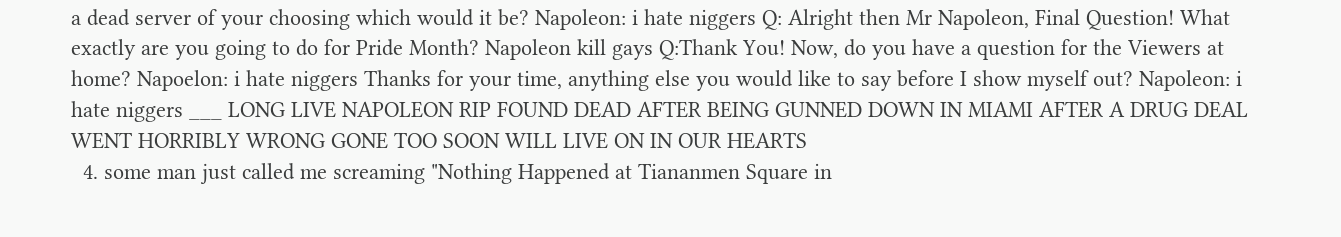a dead server of your choosing which would it be? Napoleon: i hate niggers Q: Alright then Mr Napoleon, Final Question! What exactly are you going to do for Pride Month? Napoleon kill gays Q:Thank You! Now, do you have a question for the Viewers at home? Napoelon: i hate niggers Thanks for your time, anything else you would like to say before I show myself out? Napoleon: i hate niggers ___ LONG LIVE NAPOLEON RIP FOUND DEAD AFTER BEING GUNNED DOWN IN MIAMI AFTER A DRUG DEAL WENT HORRIBLY WRONG GONE TOO SOON WILL LIVE ON IN OUR HEARTS
  4. some man just called me screaming "Nothing Happened at Tiananmen Square in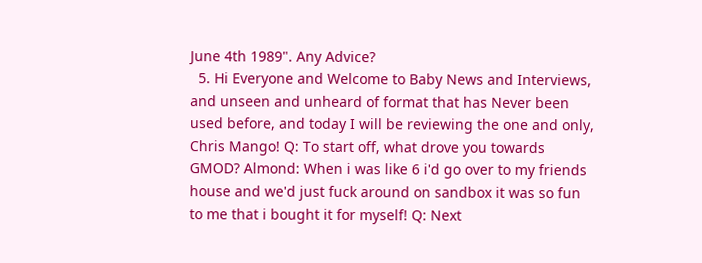June 4th 1989". Any Advice?
  5. Hi Everyone and Welcome to Baby News and Interviews, and unseen and unheard of format that has Never been used before, and today I will be reviewing the one and only, Chris Mango! Q: To start off, what drove you towards GMOD? Almond: When i was like 6 i'd go over to my friends house and we'd just fuck around on sandbox it was so fun to me that i bought it for myself! Q: Next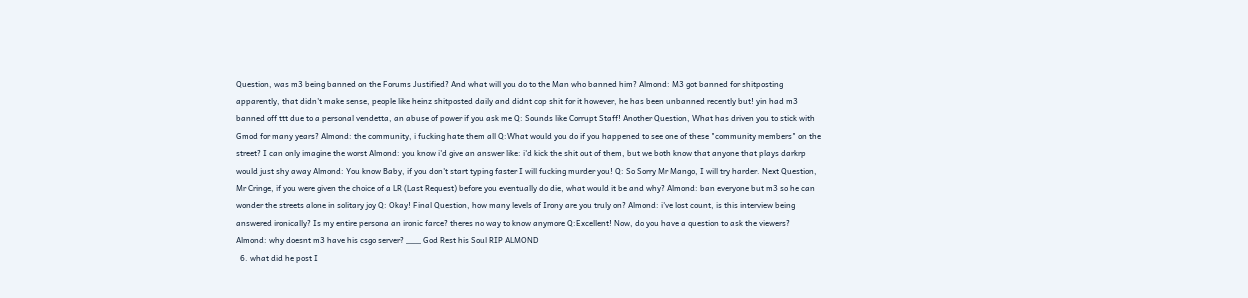Question, was m3 being banned on the Forums Justified? And what will you do to the Man who banned him? Almond: M3 got banned for shitposting apparently, that didn't make sense, people like heinz shitposted daily and didnt cop shit for it however, he has been unbanned recently but! yin had m3 banned off ttt due to a personal vendetta, an abuse of power if you ask me Q: Sounds like Corrupt Staff! Another Question, What has driven you to stick with Gmod for many years? Almond: the community, i fucking hate them all Q:What would you do if you happened to see one of these "community members" on the street? I can only imagine the worst Almond: you know i'd give an answer like: i'd kick the shit out of them, but we both know that anyone that plays darkrp would just shy away Almond: You know Baby, if you don't start typing faster I will fucking murder you! Q: So Sorry Mr Mango, I will try harder. Next Question, Mr Cringe, if you were given the choice of a LR (Last Request) before you eventually do die, what would it be and why? Almond: ban everyone but m3 so he can wonder the streets alone in solitary joy Q: Okay! Final Question, how many levels of Irony are you truly on? Almond: i've lost count, is this interview being answered ironically? Is my entire persona an ironic farce? theres no way to know anymore Q:Excellent! Now, do you have a question to ask the viewers? Almond: why doesnt m3 have his csgo server? ___ God Rest his Soul RIP ALMOND
  6. what did he post I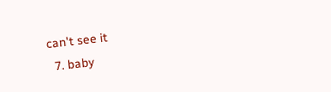can't see it
  7. baby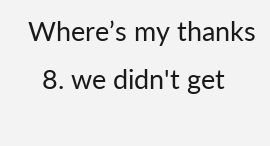Where’s my thanks
  8. we didn't get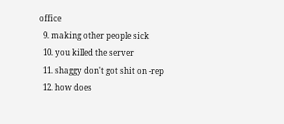office
  9. making other people sick
  10. you killed the server
  11. shaggy don't got shit on -rep
  12. how does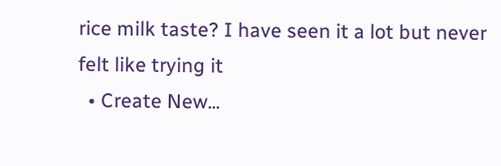rice milk taste? I have seen it a lot but never felt like trying it
  • Create New...